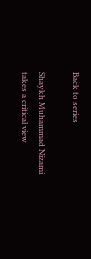Back to series

Shaykh Muhammad Nizami takes a critical view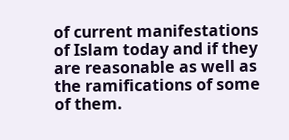of current manifestations of Islam today and if they are reasonable as well as the ramifications of some of them.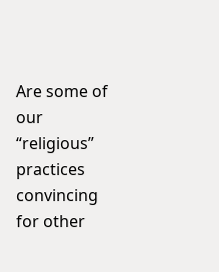Are some of our “religious” practices convincing for other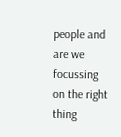people and are we focussing on the right thing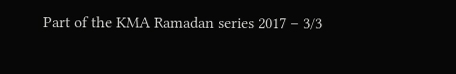Part of the KMA Ramadan series 2017 – 3/3